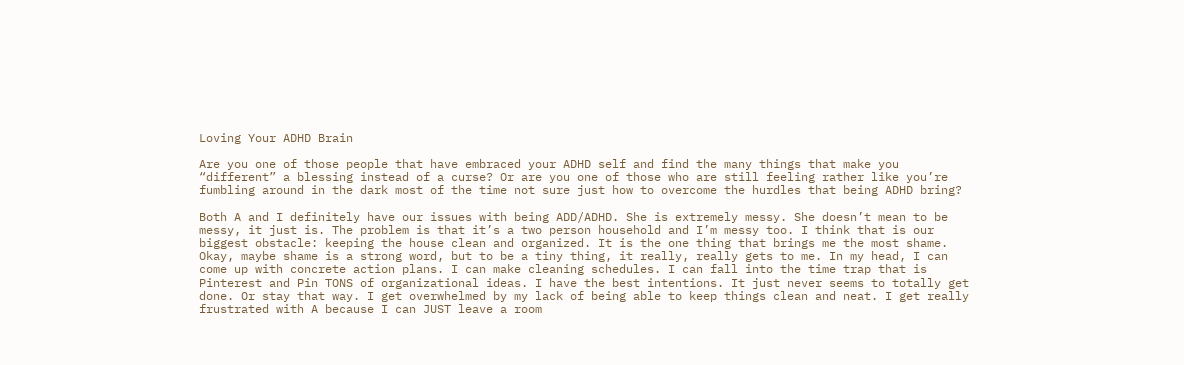Loving Your ADHD Brain

Are you one of those people that have embraced your ADHD self and find the many things that make you “different” a blessing instead of a curse? Or are you one of those who are still feeling rather like you’re fumbling around in the dark most of the time not sure just how to overcome the hurdles that being ADHD bring?

Both A and I definitely have our issues with being ADD/ADHD. She is extremely messy. She doesn’t mean to be messy, it just is. The problem is that it’s a two person household and I’m messy too. I think that is our biggest obstacle: keeping the house clean and organized. It is the one thing that brings me the most shame. Okay, maybe shame is a strong word, but to be a tiny thing, it really, really gets to me. In my head, I can come up with concrete action plans. I can make cleaning schedules. I can fall into the time trap that is Pinterest and Pin TONS of organizational ideas. I have the best intentions. It just never seems to totally get done. Or stay that way. I get overwhelmed by my lack of being able to keep things clean and neat. I get really frustrated with A because I can JUST leave a room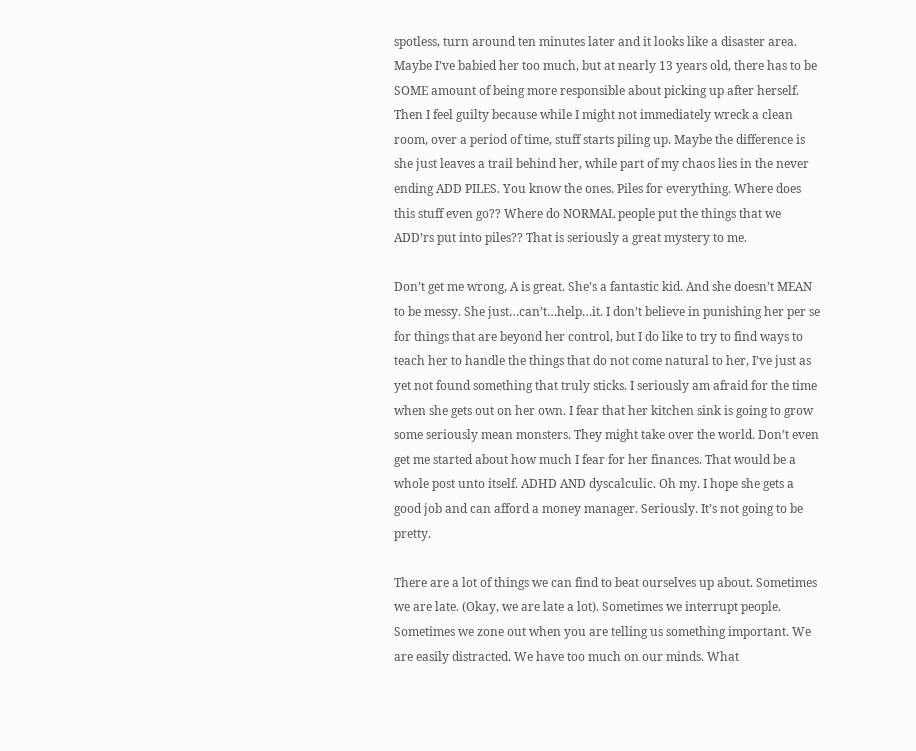spotless, turn around ten minutes later and it looks like a disaster area. Maybe I’ve babied her too much, but at nearly 13 years old, there has to be SOME amount of being more responsible about picking up after herself. Then I feel guilty because while I might not immediately wreck a clean room, over a period of time, stuff starts piling up. Maybe the difference is she just leaves a trail behind her, while part of my chaos lies in the never ending ADD PILES. You know the ones. Piles for everything. Where does this stuff even go?? Where do NORMAL people put the things that we ADD’rs put into piles?? That is seriously a great mystery to me.

Don’t get me wrong, A is great. She’s a fantastic kid. And she doesn’t MEAN to be messy. She just…can’t…help…it. I don’t believe in punishing her per se for things that are beyond her control, but I do like to try to find ways to teach her to handle the things that do not come natural to her, I’ve just as yet not found something that truly sticks. I seriously am afraid for the time when she gets out on her own. I fear that her kitchen sink is going to grow some seriously mean monsters. They might take over the world. Don’t even get me started about how much I fear for her finances. That would be a whole post unto itself. ADHD AND dyscalculic. Oh my. I hope she gets a good job and can afford a money manager. Seriously. It’s not going to be pretty.

There are a lot of things we can find to beat ourselves up about. Sometimes we are late. (Okay, we are late a lot). Sometimes we interrupt people. Sometimes we zone out when you are telling us something important. We are easily distracted. We have too much on our minds. What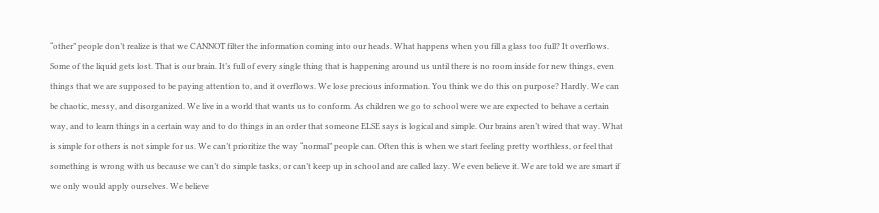“other” people don’t realize is that we CANNOT filter the information coming into our heads. What happens when you fill a glass too full? It overflows. Some of the liquid gets lost. That is our brain. It’s full of every single thing that is happening around us until there is no room inside for new things, even things that we are supposed to be paying attention to, and it overflows. We lose precious information. You think we do this on purpose? Hardly. We can be chaotic, messy, and disorganized. We live in a world that wants us to conform. As children we go to school were we are expected to behave a certain way, and to learn things in a certain way and to do things in an order that someone ELSE says is logical and simple. Our brains aren’t wired that way. What is simple for others is not simple for us. We can’t prioritize the way “normal” people can. Often this is when we start feeling pretty worthless, or feel that something is wrong with us because we can’t do simple tasks, or can’t keep up in school and are called lazy. We even believe it. We are told we are smart if we only would apply ourselves. We believe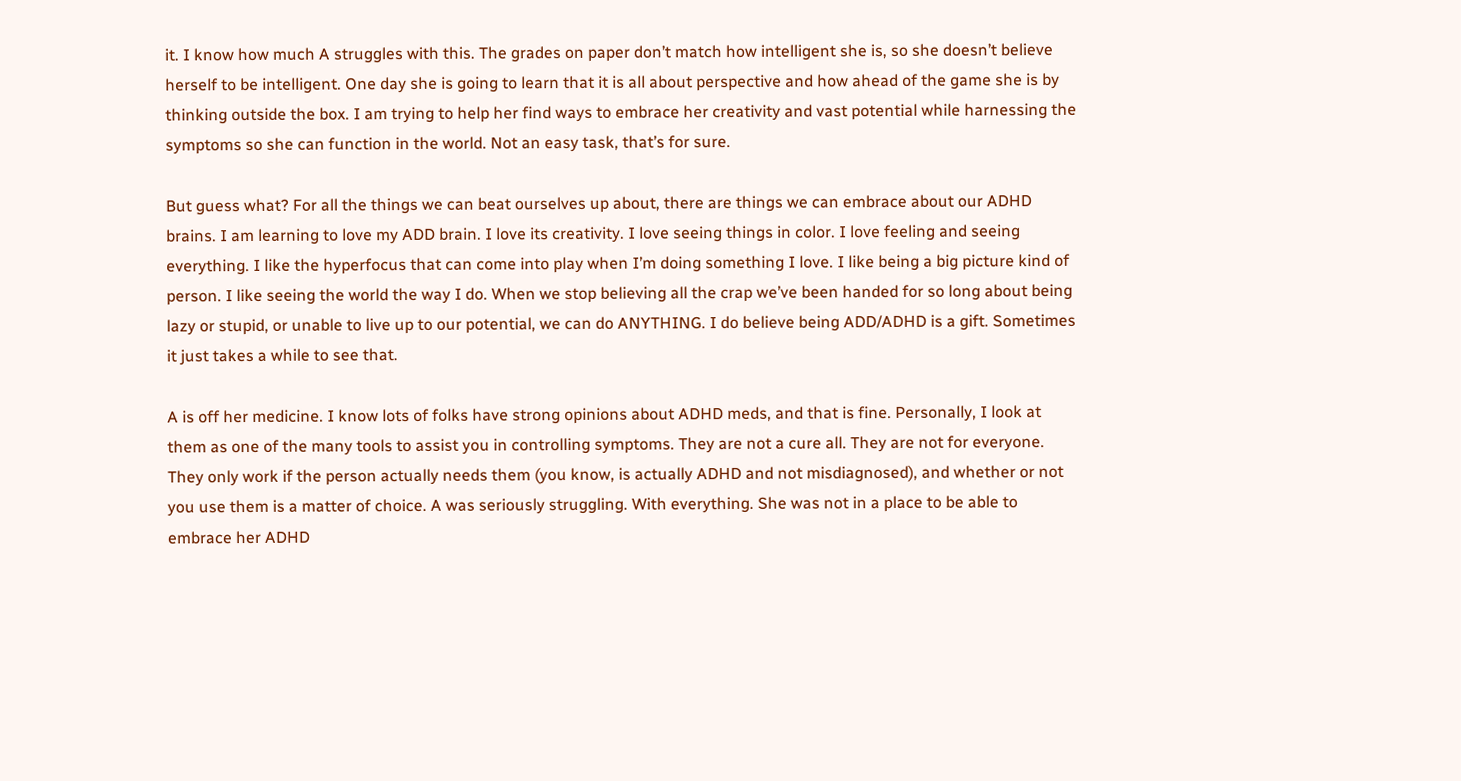it. I know how much A struggles with this. The grades on paper don’t match how intelligent she is, so she doesn’t believe herself to be intelligent. One day she is going to learn that it is all about perspective and how ahead of the game she is by thinking outside the box. I am trying to help her find ways to embrace her creativity and vast potential while harnessing the symptoms so she can function in the world. Not an easy task, that’s for sure.

But guess what? For all the things we can beat ourselves up about, there are things we can embrace about our ADHD brains. I am learning to love my ADD brain. I love its creativity. I love seeing things in color. I love feeling and seeing everything. I like the hyperfocus that can come into play when I’m doing something I love. I like being a big picture kind of person. I like seeing the world the way I do. When we stop believing all the crap we’ve been handed for so long about being lazy or stupid, or unable to live up to our potential, we can do ANYTHING. I do believe being ADD/ADHD is a gift. Sometimes it just takes a while to see that.

A is off her medicine. I know lots of folks have strong opinions about ADHD meds, and that is fine. Personally, I look at them as one of the many tools to assist you in controlling symptoms. They are not a cure all. They are not for everyone. They only work if the person actually needs them (you know, is actually ADHD and not misdiagnosed), and whether or not you use them is a matter of choice. A was seriously struggling. With everything. She was not in a place to be able to embrace her ADHD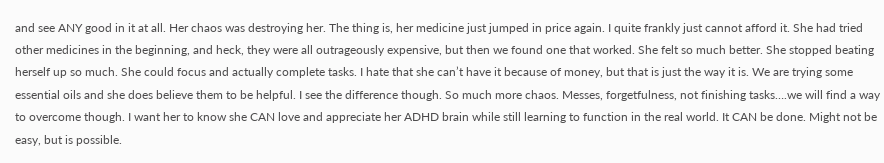and see ANY good in it at all. Her chaos was destroying her. The thing is, her medicine just jumped in price again. I quite frankly just cannot afford it. She had tried other medicines in the beginning, and heck, they were all outrageously expensive, but then we found one that worked. She felt so much better. She stopped beating herself up so much. She could focus and actually complete tasks. I hate that she can’t have it because of money, but that is just the way it is. We are trying some essential oils and she does believe them to be helpful. I see the difference though. So much more chaos. Messes, forgetfulness, not finishing tasks….we will find a way to overcome though. I want her to know she CAN love and appreciate her ADHD brain while still learning to function in the real world. It CAN be done. Might not be easy, but is possible.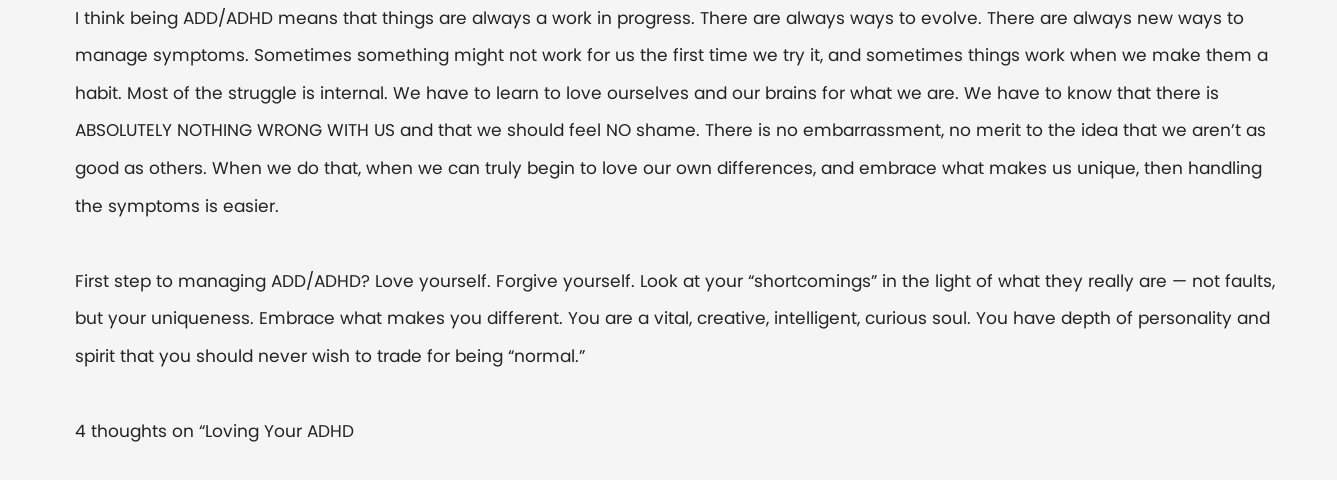I think being ADD/ADHD means that things are always a work in progress. There are always ways to evolve. There are always new ways to manage symptoms. Sometimes something might not work for us the first time we try it, and sometimes things work when we make them a habit. Most of the struggle is internal. We have to learn to love ourselves and our brains for what we are. We have to know that there is ABSOLUTELY NOTHING WRONG WITH US and that we should feel NO shame. There is no embarrassment, no merit to the idea that we aren’t as good as others. When we do that, when we can truly begin to love our own differences, and embrace what makes us unique, then handling the symptoms is easier.

First step to managing ADD/ADHD? Love yourself. Forgive yourself. Look at your “shortcomings” in the light of what they really are — not faults, but your uniqueness. Embrace what makes you different. You are a vital, creative, intelligent, curious soul. You have depth of personality and spirit that you should never wish to trade for being “normal.”

4 thoughts on “Loving Your ADHD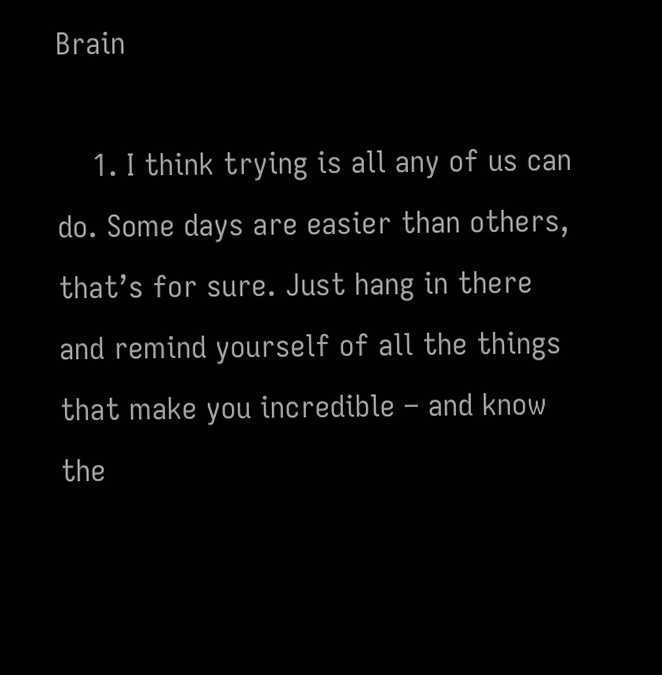Brain

    1. I think trying is all any of us can do. Some days are easier than others, that’s for sure. Just hang in there and remind yourself of all the things that make you incredible – and know the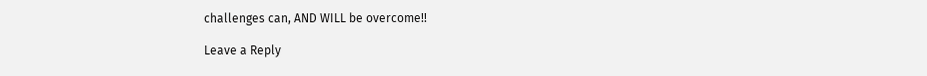challenges can, AND WILL be overcome!!

Leave a Reply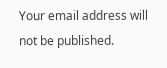Your email address will not be published.